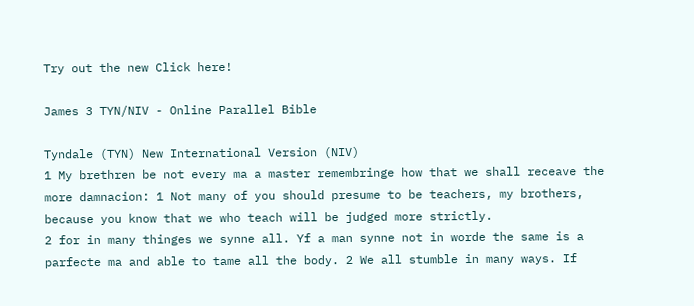Try out the new Click here!

James 3 TYN/NIV - Online Parallel Bible

Tyndale (TYN) New International Version (NIV)
1 My brethren be not every ma a master remembringe how that we shall receave the more damnacion: 1 Not many of you should presume to be teachers, my brothers, because you know that we who teach will be judged more strictly.
2 for in many thinges we synne all. Yf a man synne not in worde the same is a parfecte ma and able to tame all the body. 2 We all stumble in many ways. If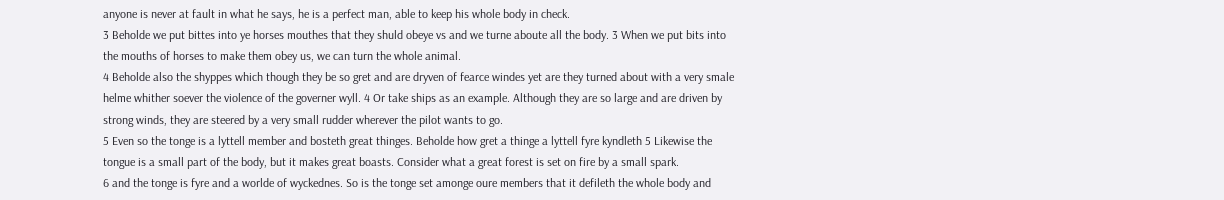anyone is never at fault in what he says, he is a perfect man, able to keep his whole body in check.
3 Beholde we put bittes into ye horses mouthes that they shuld obeye vs and we turne aboute all the body. 3 When we put bits into the mouths of horses to make them obey us, we can turn the whole animal.
4 Beholde also the shyppes which though they be so gret and are dryven of fearce windes yet are they turned about with a very smale helme whither soever the violence of the governer wyll. 4 Or take ships as an example. Although they are so large and are driven by strong winds, they are steered by a very small rudder wherever the pilot wants to go.
5 Even so the tonge is a lyttell member and bosteth great thinges. Beholde how gret a thinge a lyttell fyre kyndleth 5 Likewise the tongue is a small part of the body, but it makes great boasts. Consider what a great forest is set on fire by a small spark.
6 and the tonge is fyre and a worlde of wyckednes. So is the tonge set amonge oure members that it defileth the whole body and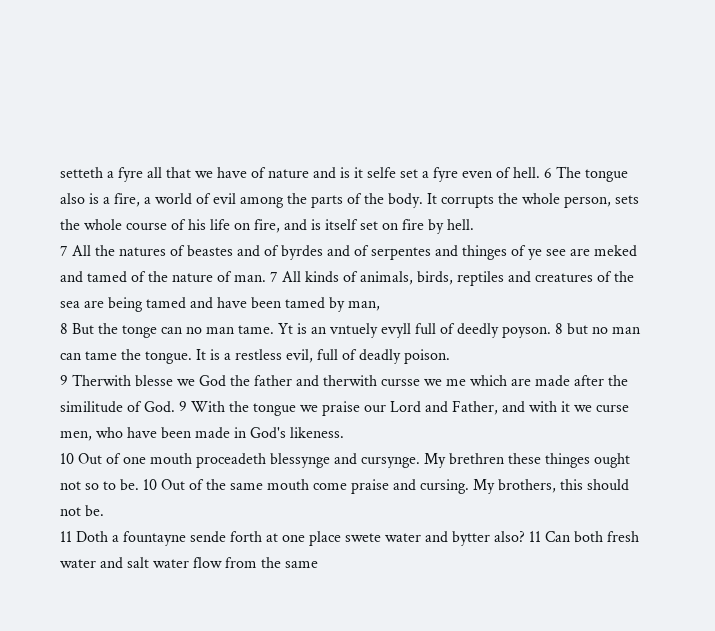setteth a fyre all that we have of nature and is it selfe set a fyre even of hell. 6 The tongue also is a fire, a world of evil among the parts of the body. It corrupts the whole person, sets the whole course of his life on fire, and is itself set on fire by hell.
7 All the natures of beastes and of byrdes and of serpentes and thinges of ye see are meked and tamed of the nature of man. 7 All kinds of animals, birds, reptiles and creatures of the sea are being tamed and have been tamed by man,
8 But the tonge can no man tame. Yt is an vntuely evyll full of deedly poyson. 8 but no man can tame the tongue. It is a restless evil, full of deadly poison.
9 Therwith blesse we God the father and therwith cursse we me which are made after the similitude of God. 9 With the tongue we praise our Lord and Father, and with it we curse men, who have been made in God's likeness.
10 Out of one mouth proceadeth blessynge and cursynge. My brethren these thinges ought not so to be. 10 Out of the same mouth come praise and cursing. My brothers, this should not be.
11 Doth a fountayne sende forth at one place swete water and bytter also? 11 Can both fresh water and salt water flow from the same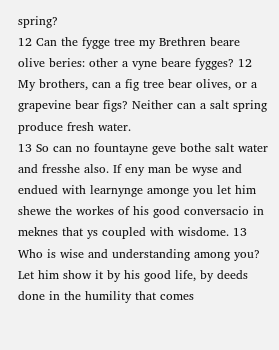spring?
12 Can the fygge tree my Brethren beare olive beries: other a vyne beare fygges? 12 My brothers, can a fig tree bear olives, or a grapevine bear figs? Neither can a salt spring produce fresh water.
13 So can no fountayne geve bothe salt water and fresshe also. If eny man be wyse and endued with learnynge amonge you let him shewe the workes of his good conversacio in meknes that ys coupled with wisdome. 13 Who is wise and understanding among you? Let him show it by his good life, by deeds done in the humility that comes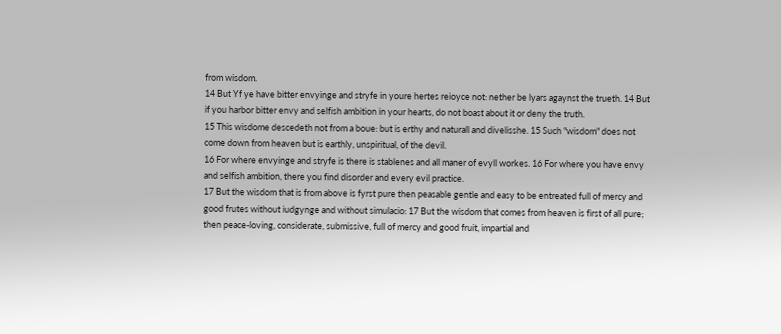from wisdom.
14 But Yf ye have bitter envyinge and stryfe in youre hertes reioyce not: nether be lyars agaynst the trueth. 14 But if you harbor bitter envy and selfish ambition in your hearts, do not boast about it or deny the truth.
15 This wisdome descedeth not from a boue: but is erthy and naturall and divelisshe. 15 Such "wisdom" does not come down from heaven but is earthly, unspiritual, of the devil.
16 For where envyinge and stryfe is there is stablenes and all maner of evyll workes. 16 For where you have envy and selfish ambition, there you find disorder and every evil practice.
17 But the wisdom that is from above is fyrst pure then peasable gentle and easy to be entreated full of mercy and good frutes without iudgynge and without simulacio: 17 But the wisdom that comes from heaven is first of all pure; then peace-loving, considerate, submissive, full of mercy and good fruit, impartial and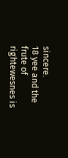sincere.
18 yee and the frute of rightewesnes is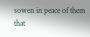sowen in peace of them that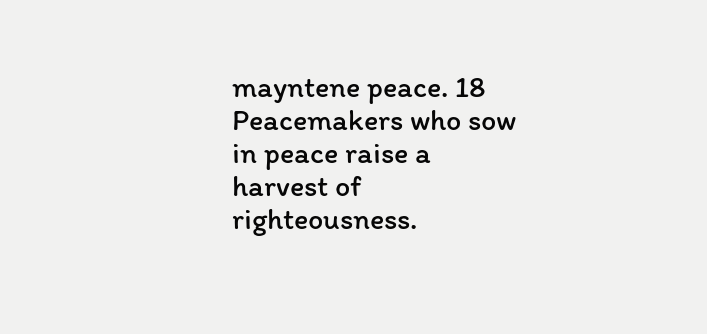mayntene peace. 18 Peacemakers who sow in peace raise a harvest of righteousness.